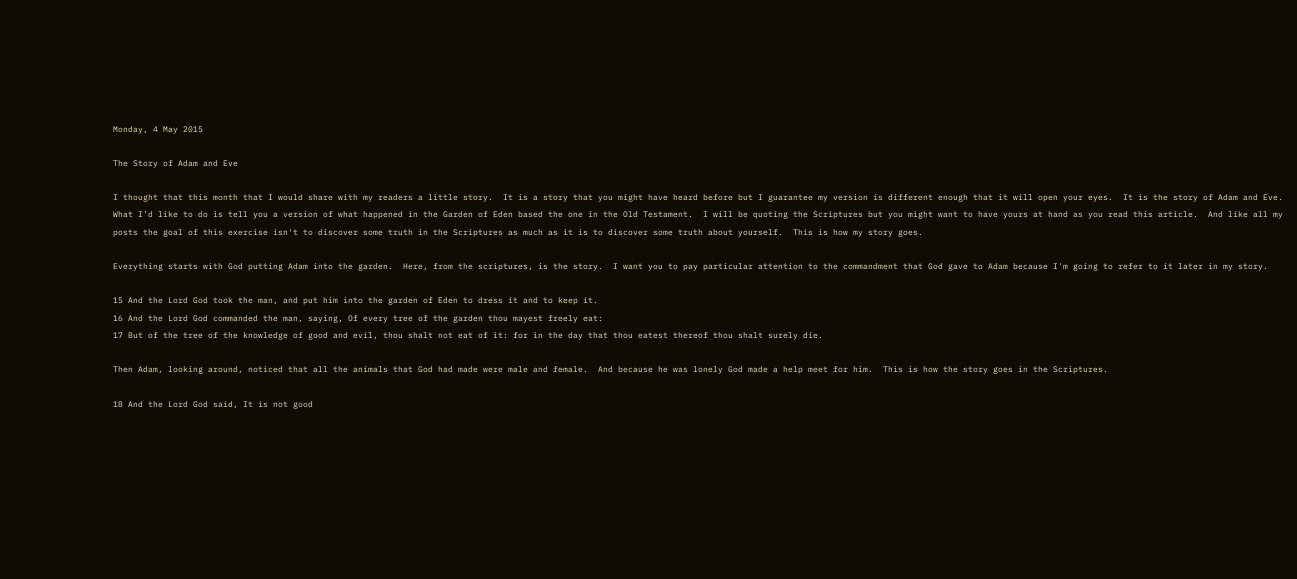Monday, 4 May 2015

The Story of Adam and Eve

I thought that this month that I would share with my readers a little story.  It is a story that you might have heard before but I guarantee my version is different enough that it will open your eyes.  It is the story of Adam and Eve.  What I'd like to do is tell you a version of what happened in the Garden of Eden based the one in the Old Testament.  I will be quoting the Scriptures but you might want to have yours at hand as you read this article.  And like all my posts the goal of this exercise isn't to discover some truth in the Scriptures as much as it is to discover some truth about yourself.  This is how my story goes.

Everything starts with God putting Adam into the garden.  Here, from the scriptures, is the story.  I want you to pay particular attention to the commandment that God gave to Adam because I'm going to refer to it later in my story.

15 And the Lord God took the man, and put him into the garden of Eden to dress it and to keep it.
16 And the Lord God commanded the man, saying, Of every tree of the garden thou mayest freely eat:
17 But of the tree of the knowledge of good and evil, thou shalt not eat of it: for in the day that thou eatest thereof thou shalt surely die.

Then Adam, looking around, noticed that all the animals that God had made were male and female.  And because he was lonely God made a help meet for him.  This is how the story goes in the Scriptures.

18 And the Lord God said, It is not good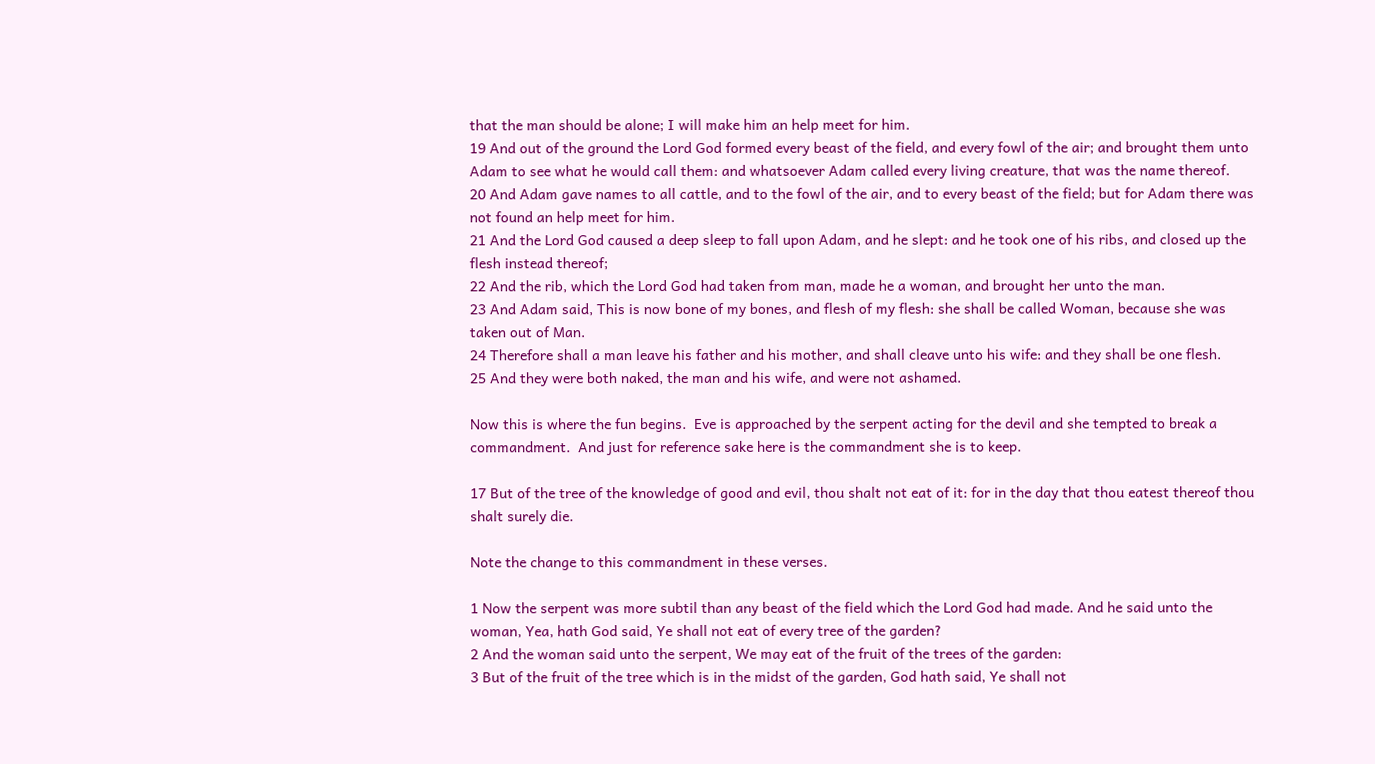that the man should be alone; I will make him an help meet for him.
19 And out of the ground the Lord God formed every beast of the field, and every fowl of the air; and brought them unto Adam to see what he would call them: and whatsoever Adam called every living creature, that was the name thereof.
20 And Adam gave names to all cattle, and to the fowl of the air, and to every beast of the field; but for Adam there was not found an help meet for him.
21 And the Lord God caused a deep sleep to fall upon Adam, and he slept: and he took one of his ribs, and closed up the flesh instead thereof;
22 And the rib, which the Lord God had taken from man, made he a woman, and brought her unto the man.
23 And Adam said, This is now bone of my bones, and flesh of my flesh: she shall be called Woman, because she was taken out of Man.
24 Therefore shall a man leave his father and his mother, and shall cleave unto his wife: and they shall be one flesh.
25 And they were both naked, the man and his wife, and were not ashamed.

Now this is where the fun begins.  Eve is approached by the serpent acting for the devil and she tempted to break a commandment.  And just for reference sake here is the commandment she is to keep.

17 But of the tree of the knowledge of good and evil, thou shalt not eat of it: for in the day that thou eatest thereof thou shalt surely die.

Note the change to this commandment in these verses.

1 Now the serpent was more subtil than any beast of the field which the Lord God had made. And he said unto the woman, Yea, hath God said, Ye shall not eat of every tree of the garden?
2 And the woman said unto the serpent, We may eat of the fruit of the trees of the garden:
3 But of the fruit of the tree which is in the midst of the garden, God hath said, Ye shall not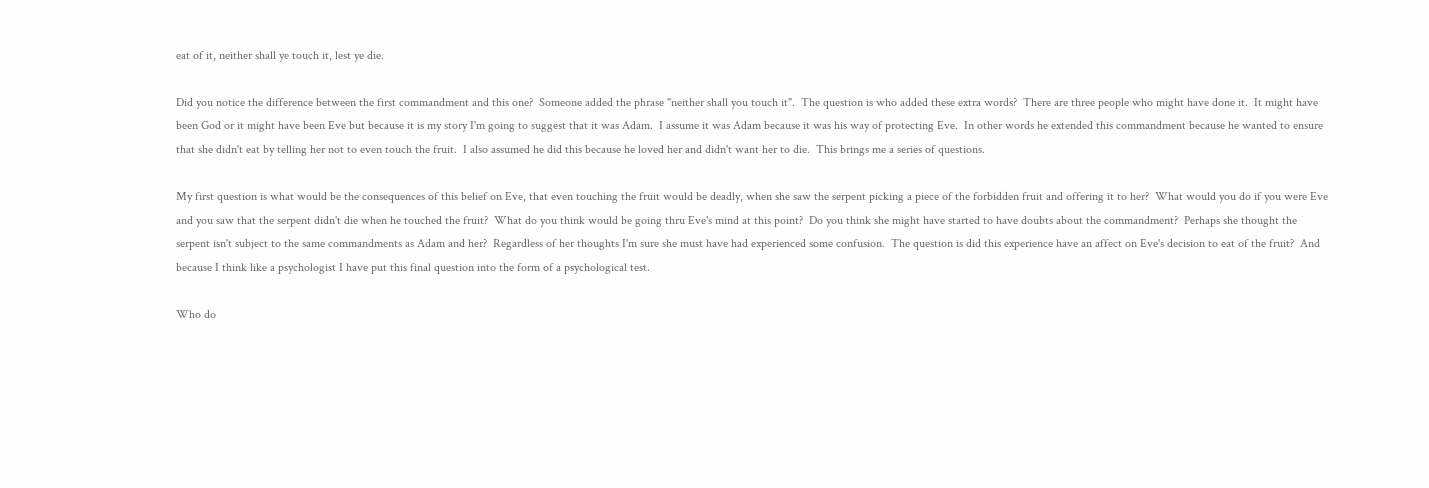eat of it, neither shall ye touch it, lest ye die.

Did you notice the difference between the first commandment and this one?  Someone added the phrase "neither shall you touch it".  The question is who added these extra words?  There are three people who might have done it.  It might have been God or it might have been Eve but because it is my story I'm going to suggest that it was Adam.  I assume it was Adam because it was his way of protecting Eve.  In other words he extended this commandment because he wanted to ensure that she didn't eat by telling her not to even touch the fruit.  I also assumed he did this because he loved her and didn't want her to die.  This brings me a series of questions.

My first question is what would be the consequences of this belief on Eve, that even touching the fruit would be deadly, when she saw the serpent picking a piece of the forbidden fruit and offering it to her?  What would you do if you were Eve and you saw that the serpent didn't die when he touched the fruit?  What do you think would be going thru Eve's mind at this point?  Do you think she might have started to have doubts about the commandment?  Perhaps she thought the serpent isn't subject to the same commandments as Adam and her?  Regardless of her thoughts I'm sure she must have had experienced some confusion.  The question is did this experience have an affect on Eve's decision to eat of the fruit?  And because I think like a psychologist I have put this final question into the form of a psychological test.

Who do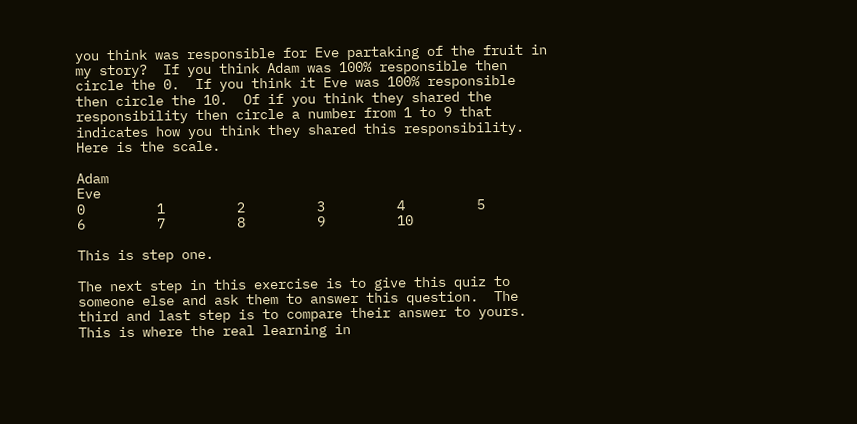you think was responsible for Eve partaking of the fruit in my story?  If you think Adam was 100% responsible then circle the 0.  If you think it Eve was 100% responsible then circle the 10.  Of if you think they shared the responsibility then circle a number from 1 to 9 that indicates how you think they shared this responsibility.  Here is the scale.

Adam                                                                                                 Eve
0         1         2         3         4         5         6         7         8         9         10

This is step one.

The next step in this exercise is to give this quiz to someone else and ask them to answer this question.  The third and last step is to compare their answer to yours.  This is where the real learning in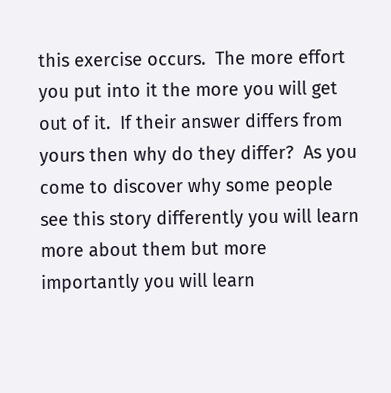this exercise occurs.  The more effort you put into it the more you will get out of it.  If their answer differs from yours then why do they differ?  As you come to discover why some people see this story differently you will learn more about them but more importantly you will learn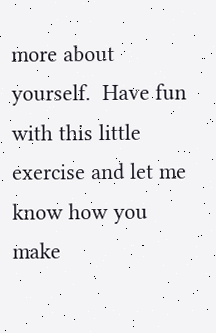more about yourself.  Have fun with this little exercise and let me know how you make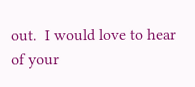out.  I would love to hear of your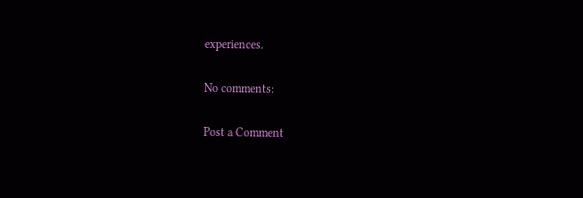experiences.

No comments:

Post a Comment